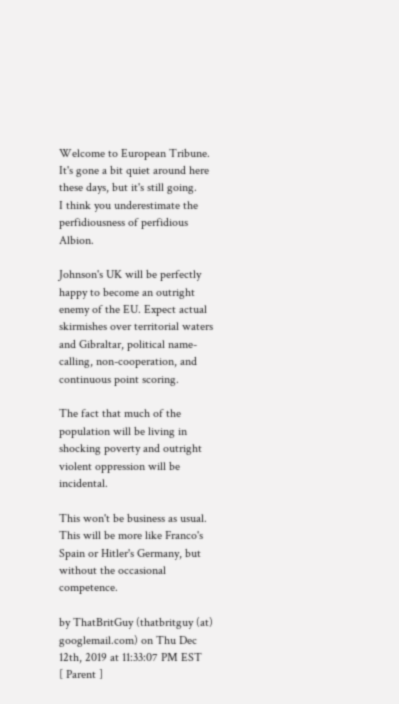Welcome to European Tribune. It's gone a bit quiet around here these days, but it's still going.
I think you underestimate the perfidiousness of perfidious Albion.

Johnson's UK will be perfectly happy to become an outright enemy of the EU. Expect actual skirmishes over territorial waters and Gibraltar, political name-calling, non-cooperation, and continuous point scoring.

The fact that much of the population will be living in shocking poverty and outright violent oppression will be incidental.

This won't be business as usual. This will be more like Franco's Spain or Hitler's Germany, but without the occasional competence.

by ThatBritGuy (thatbritguy (at) googlemail.com) on Thu Dec 12th, 2019 at 11:33:07 PM EST
[ Parent ]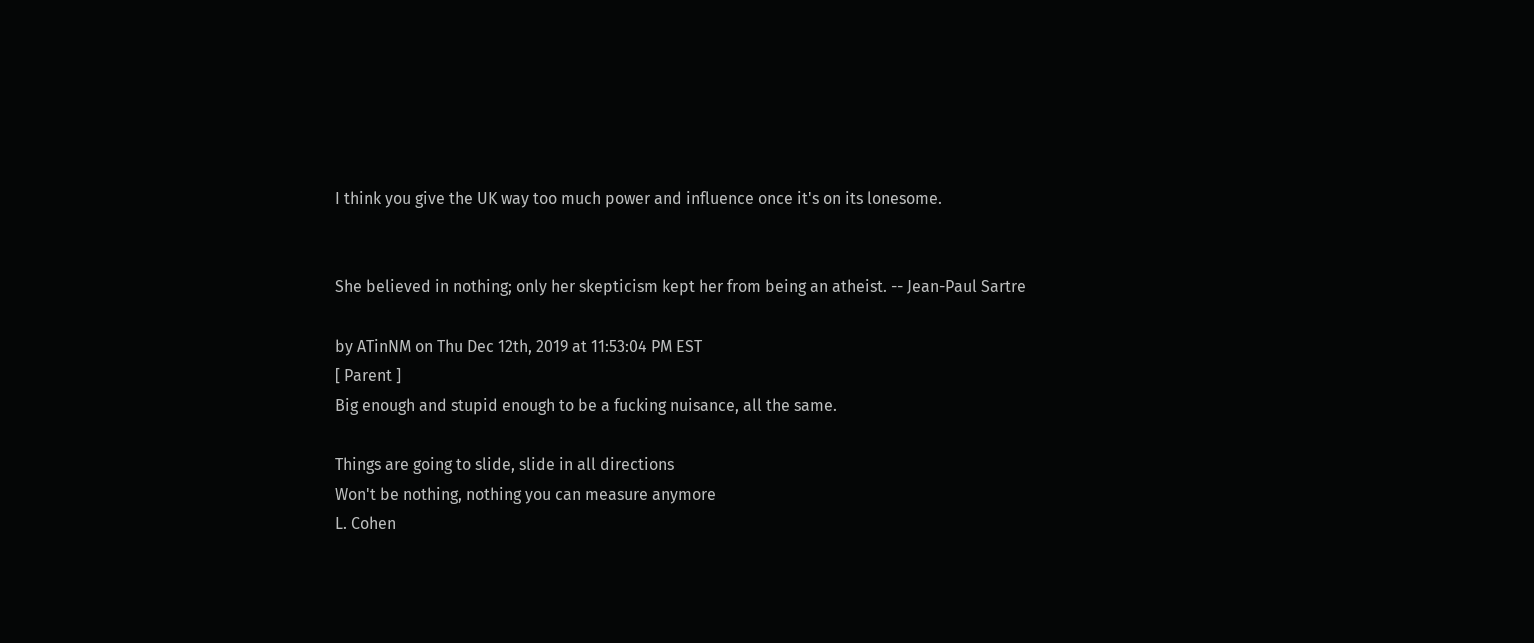I think you give the UK way too much power and influence once it's on its lonesome.


She believed in nothing; only her skepticism kept her from being an atheist. -- Jean-Paul Sartre

by ATinNM on Thu Dec 12th, 2019 at 11:53:04 PM EST
[ Parent ]
Big enough and stupid enough to be a fucking nuisance, all the same.

Things are going to slide, slide in all directions
Won't be nothing, nothing you can measure anymore
L. Cohen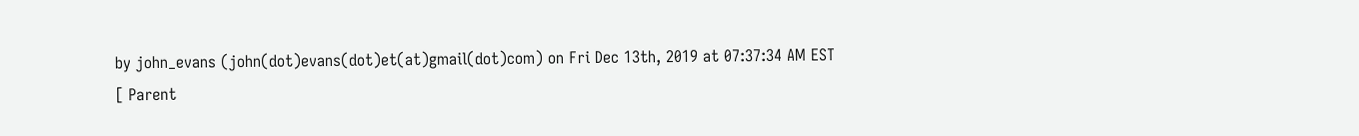by john_evans (john(dot)evans(dot)et(at)gmail(dot)com) on Fri Dec 13th, 2019 at 07:37:34 AM EST
[ Parent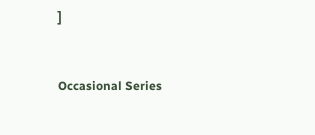]


Occasional Series